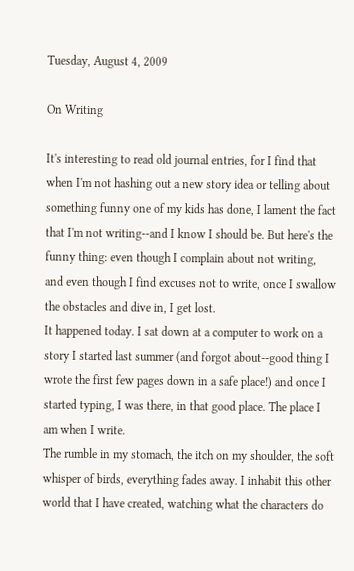Tuesday, August 4, 2009

On Writing

It's interesting to read old journal entries, for I find that when I'm not hashing out a new story idea or telling about something funny one of my kids has done, I lament the fact that I'm not writing--and I know I should be. But here's the funny thing: even though I complain about not writing, and even though I find excuses not to write, once I swallow the obstacles and dive in, I get lost.
It happened today. I sat down at a computer to work on a story I started last summer (and forgot about--good thing I wrote the first few pages down in a safe place!) and once I started typing, I was there, in that good place. The place I am when I write.
The rumble in my stomach, the itch on my shoulder, the soft whisper of birds, everything fades away. I inhabit this other world that I have created, watching what the characters do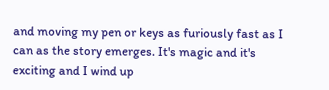and moving my pen or keys as furiously fast as I can as the story emerges. It's magic and it's exciting and I wind up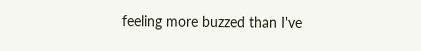feeling more buzzed than I've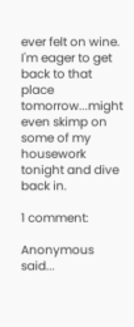ever felt on wine.
I'm eager to get back to that place tomorrow...might even skimp on some of my housework tonight and dive back in.

1 comment:

Anonymous said...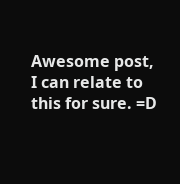Awesome post, I can relate to this for sure. =D